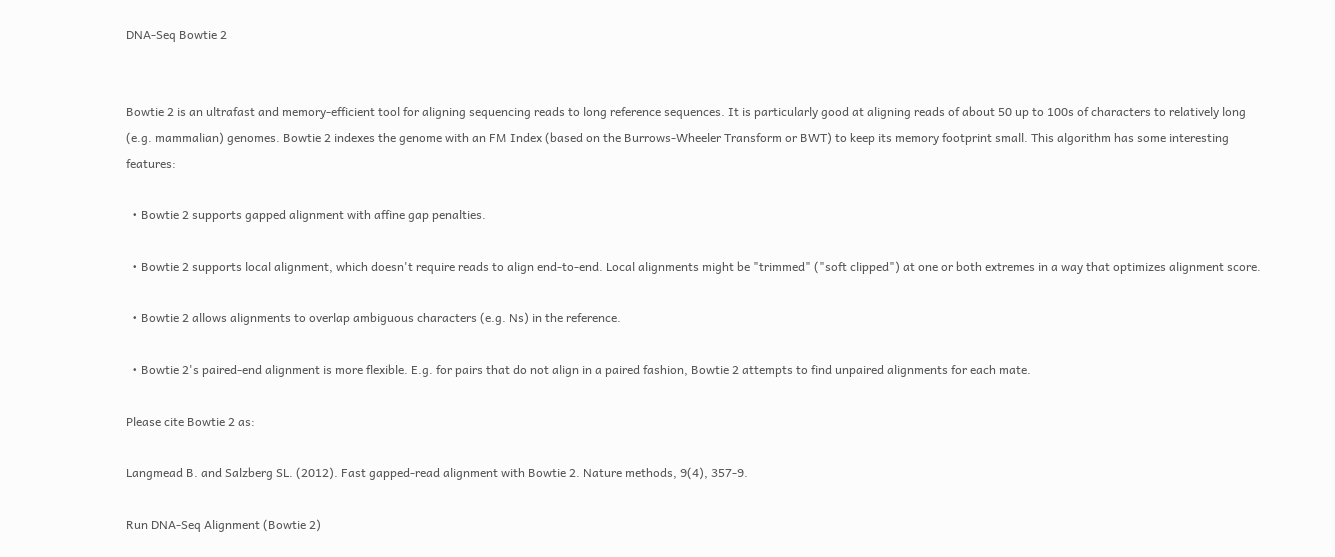DNA-Seq Bowtie 2


Bowtie 2 is an ultrafast and memory-efficient tool for aligning sequencing reads to long reference sequences. It is particularly good at aligning reads of about 50 up to 100s of characters to relatively long (e.g. mammalian) genomes. Bowtie 2 indexes the genome with an FM Index (based on the Burrows-Wheeler Transform or BWT) to keep its memory footprint small. This algorithm has some interesting features:

  • Bowtie 2 supports gapped alignment with affine gap penalties.

  • Bowtie 2 supports local alignment, which doesn't require reads to align end-to-end. Local alignments might be "trimmed" ("soft clipped") at one or both extremes in a way that optimizes alignment score.

  • Bowtie 2 allows alignments to overlap ambiguous characters (e.g. Ns) in the reference.

  • Bowtie 2's paired-end alignment is more flexible. E.g. for pairs that do not align in a paired fashion, Bowtie 2 attempts to find unpaired alignments for each mate.

Please cite Bowtie 2 as:

Langmead B. and Salzberg SL. (2012). Fast gapped-read alignment with Bowtie 2. Nature methods, 9(4), 357-9.

Run DNA-Seq Alignment (Bowtie 2)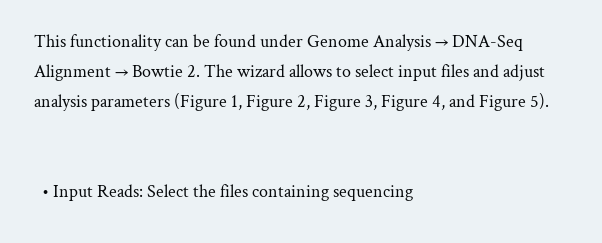This functionality can be found under Genome Analysis → DNA-Seq Alignment → Bowtie 2. The wizard allows to select input files and adjust analysis parameters (Figure 1, Figure 2, Figure 3, Figure 4, and Figure 5).


  • Input Reads: Select the files containing sequencing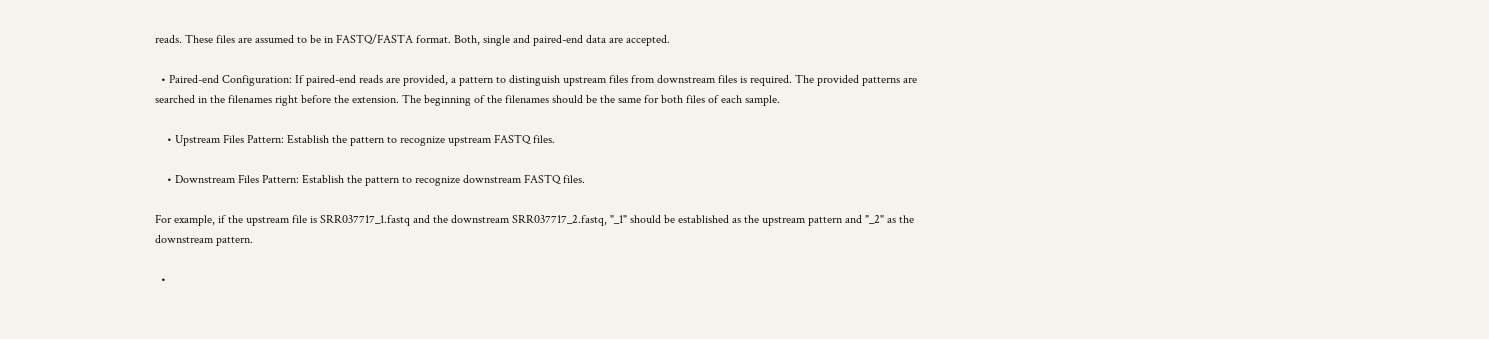reads. These files are assumed to be in FASTQ/FASTA format. Both, single and paired-end data are accepted.

  • Paired-end Configuration: If paired-end reads are provided, a pattern to distinguish upstream files from downstream files is required. The provided patterns are searched in the filenames right before the extension. The beginning of the filenames should be the same for both files of each sample.

    • Upstream Files Pattern: Establish the pattern to recognize upstream FASTQ files.

    • Downstream Files Pattern: Establish the pattern to recognize downstream FASTQ files.

For example, if the upstream file is SRR037717_1.fastq and the downstream SRR037717_2.fastq, "_1" should be established as the upstream pattern and "_2" as the downstream pattern.

  •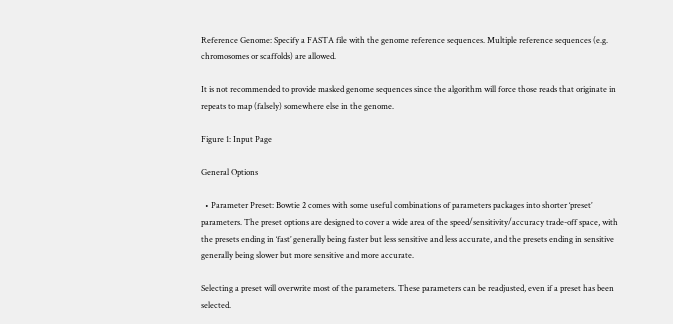Reference Genome: Specify a FASTA file with the genome reference sequences. Multiple reference sequences (e.g. chromosomes or scaffolds) are allowed.

It is not recommended to provide masked genome sequences since the algorithm will force those reads that originate in repeats to map (falsely) somewhere else in the genome.

Figure 1: Input Page

General Options

  • Parameter Preset: Bowtie 2 comes with some useful combinations of parameters packages into shorter ‘preset’ parameters. The preset options are designed to cover a wide area of the speed/sensitivity/accuracy trade-off space, with the presets ending in ‘fast’ generally being faster but less sensitive and less accurate, and the presets ending in sensitive generally being slower but more sensitive and more accurate.

Selecting a preset will overwrite most of the parameters. These parameters can be readjusted, even if a preset has been selected.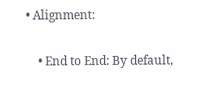• Alignment:

    • End to End: By default,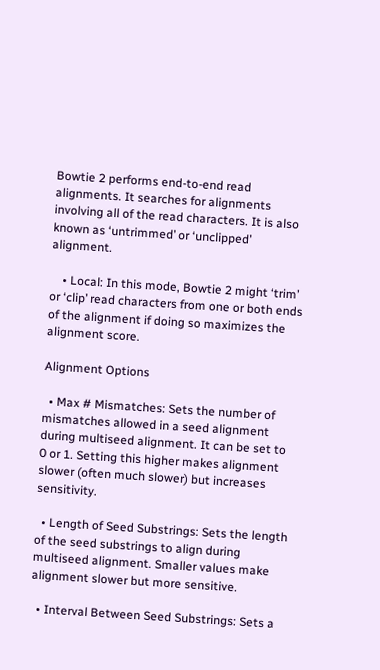Bowtie 2 performs end-to-end read alignments. It searches for alignments involving all of the read characters. It is also known as ‘untrimmed’ or ‘unclipped’ alignment.

    • Local: In this mode, Bowtie 2 might ‘trim’ or ‘clip’ read characters from one or both ends of the alignment if doing so maximizes the alignment score.

Alignment Options

  • Max # Mismatches: Sets the number of mismatches allowed in a seed alignment during multiseed alignment. It can be set to 0 or 1. Setting this higher makes alignment slower (often much slower) but increases sensitivity.

  • Length of Seed Substrings: Sets the length of the seed substrings to align during multiseed alignment. Smaller values make alignment slower but more sensitive.

  • Interval Between Seed Substrings: Sets a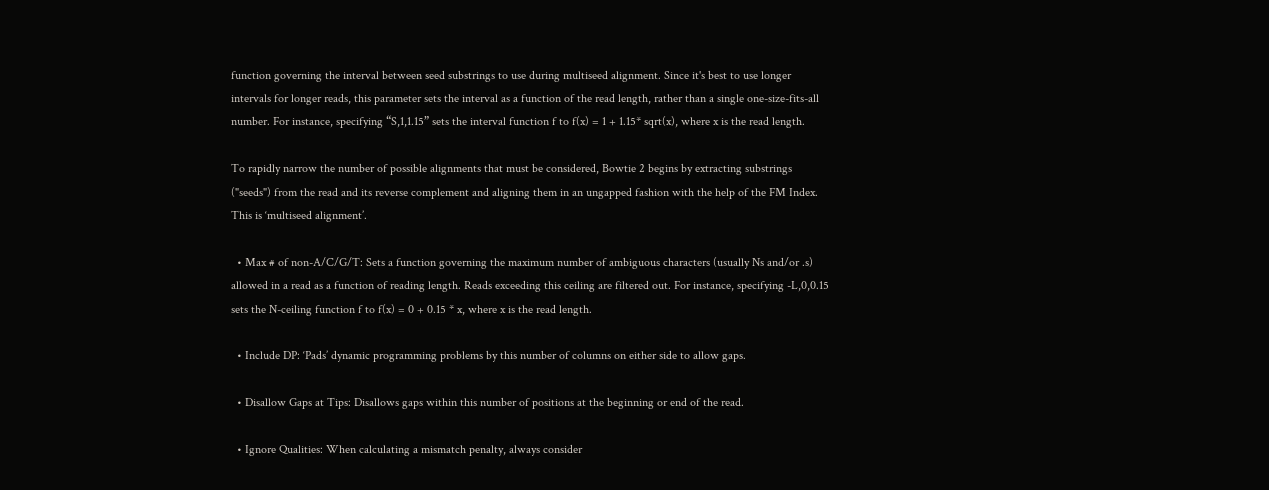function governing the interval between seed substrings to use during multiseed alignment. Since it's best to use longer intervals for longer reads, this parameter sets the interval as a function of the read length, rather than a single one-size-fits-all number. For instance, specifying “S,1,1.15” sets the interval function f to f(x) = 1 + 1.15* sqrt(x), where x is the read length.

To rapidly narrow the number of possible alignments that must be considered, Bowtie 2 begins by extracting substrings ("seeds") from the read and its reverse complement and aligning them in an ungapped fashion with the help of the FM Index. This is ‘multiseed alignment’.

  • Max # of non-A/C/G/T: Sets a function governing the maximum number of ambiguous characters (usually Ns and/or .s) allowed in a read as a function of reading length. Reads exceeding this ceiling are filtered out. For instance, specifying -L,0,0.15 sets the N-ceiling function f to f(x) = 0 + 0.15 * x, where x is the read length.

  • Include DP: ‘Pads’ dynamic programming problems by this number of columns on either side to allow gaps.

  • Disallow Gaps at Tips: Disallows gaps within this number of positions at the beginning or end of the read.

  • Ignore Qualities: When calculating a mismatch penalty, always consider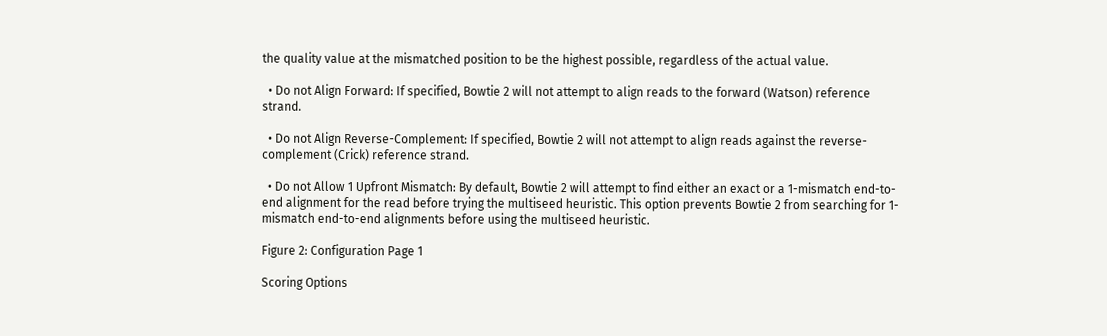the quality value at the mismatched position to be the highest possible, regardless of the actual value.

  • Do not Align Forward: If specified, Bowtie 2 will not attempt to align reads to the forward (Watson) reference strand.

  • Do not Align Reverse-Complement: If specified, Bowtie 2 will not attempt to align reads against the reverse-complement (Crick) reference strand.

  • Do not Allow 1 Upfront Mismatch: By default, Bowtie 2 will attempt to find either an exact or a 1-mismatch end-to-end alignment for the read before trying the multiseed heuristic. This option prevents Bowtie 2 from searching for 1-mismatch end-to-end alignments before using the multiseed heuristic.

Figure 2: Configuration Page 1

Scoring Options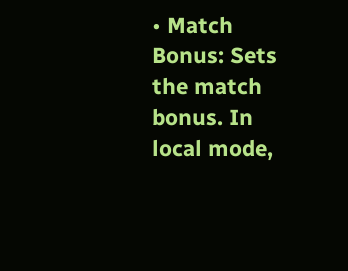• Match Bonus: Sets the match bonus. In local mode,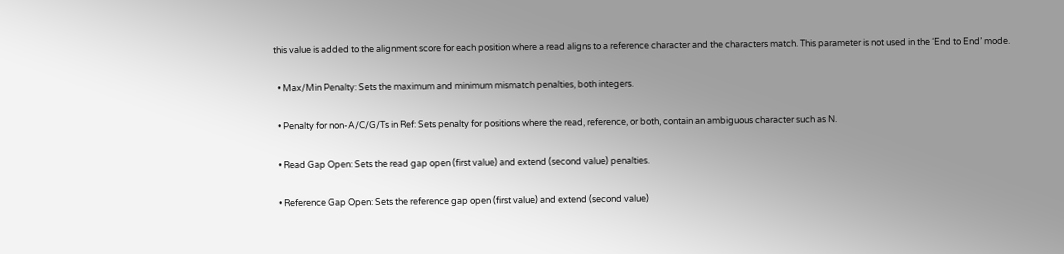this value is added to the alignment score for each position where a read aligns to a reference character and the characters match. This parameter is not used in the ‘End to End’ mode.

  • Max/Min Penalty: Sets the maximum and minimum mismatch penalties, both integers.

  • Penalty for non-A/C/G/Ts in Ref: Sets penalty for positions where the read, reference, or both, contain an ambiguous character such as N.

  • Read Gap Open: Sets the read gap open (first value) and extend (second value) penalties.

  • Reference Gap Open: Sets the reference gap open (first value) and extend (second value)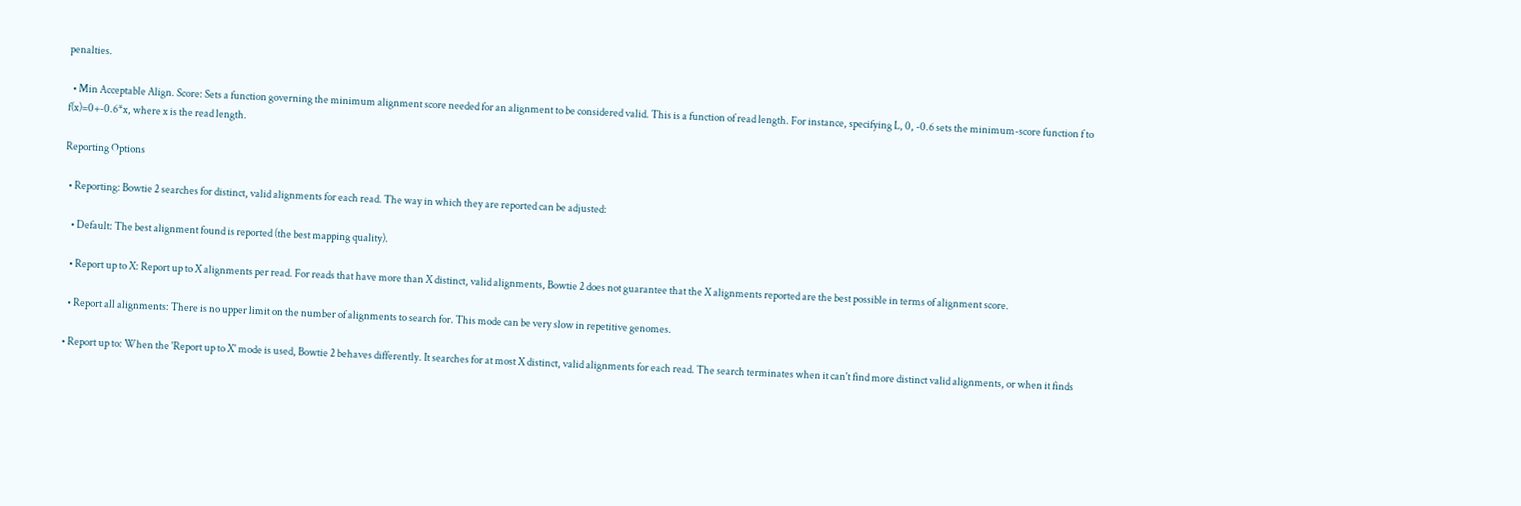penalties.

  • Min Acceptable Align. Score: Sets a function governing the minimum alignment score needed for an alignment to be considered valid. This is a function of read length. For instance, specifying L, 0, -0.6 sets the minimum-score function f to f(x)=0+-0.6*x, where x is the read length.

Reporting Options

  • Reporting: Bowtie 2 searches for distinct, valid alignments for each read. The way in which they are reported can be adjusted:

    • Default: The best alignment found is reported (the best mapping quality).

    • Report up to X: Report up to X alignments per read. For reads that have more than X distinct, valid alignments, Bowtie 2 does not guarantee that the X alignments reported are the best possible in terms of alignment score.

    • Report all alignments: There is no upper limit on the number of alignments to search for. This mode can be very slow in repetitive genomes.

  • Report up to: When the 'Report up to X' mode is used, Bowtie 2 behaves differently. It searches for at most X distinct, valid alignments for each read. The search terminates when it can't find more distinct valid alignments, or when it finds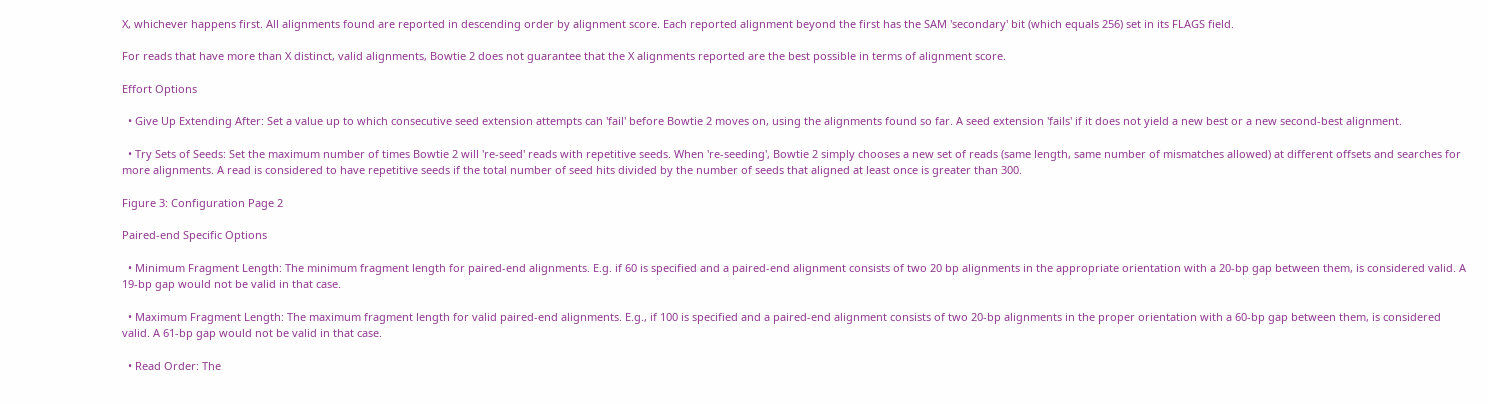X, whichever happens first. All alignments found are reported in descending order by alignment score. Each reported alignment beyond the first has the SAM 'secondary' bit (which equals 256) set in its FLAGS field.

For reads that have more than X distinct, valid alignments, Bowtie 2 does not guarantee that the X alignments reported are the best possible in terms of alignment score.

Effort Options

  • Give Up Extending After: Set a value up to which consecutive seed extension attempts can 'fail' before Bowtie 2 moves on, using the alignments found so far. A seed extension 'fails' if it does not yield a new best or a new second-best alignment.

  • Try Sets of Seeds: Set the maximum number of times Bowtie 2 will 're-seed' reads with repetitive seeds. When 're-seeding', Bowtie 2 simply chooses a new set of reads (same length, same number of mismatches allowed) at different offsets and searches for more alignments. A read is considered to have repetitive seeds if the total number of seed hits divided by the number of seeds that aligned at least once is greater than 300.

Figure 3: Configuration Page 2

Paired-end Specific Options

  • Minimum Fragment Length: The minimum fragment length for paired-end alignments. E.g. if 60 is specified and a paired-end alignment consists of two 20 bp alignments in the appropriate orientation with a 20-bp gap between them, is considered valid. A 19-bp gap would not be valid in that case.

  • Maximum Fragment Length: The maximum fragment length for valid paired-end alignments. E.g., if 100 is specified and a paired-end alignment consists of two 20-bp alignments in the proper orientation with a 60-bp gap between them, is considered valid. A 61-bp gap would not be valid in that case.

  • Read Order: The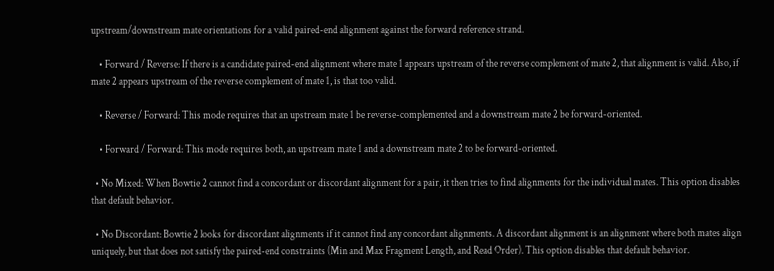upstream/downstream mate orientations for a valid paired-end alignment against the forward reference strand.

    • Forward / Reverse: If there is a candidate paired-end alignment where mate 1 appears upstream of the reverse complement of mate 2, that alignment is valid. Also, if mate 2 appears upstream of the reverse complement of mate 1, is that too valid.

    • Reverse / Forward: This mode requires that an upstream mate 1 be reverse-complemented and a downstream mate 2 be forward-oriented.

    • Forward / Forward: This mode requires both, an upstream mate 1 and a downstream mate 2 to be forward-oriented.

  • No Mixed: When Bowtie 2 cannot find a concordant or discordant alignment for a pair, it then tries to find alignments for the individual mates. This option disables that default behavior.

  • No Discordant: Bowtie 2 looks for discordant alignments if it cannot find any concordant alignments. A discordant alignment is an alignment where both mates align uniquely, but that does not satisfy the paired-end constraints (Min and Max Fragment Length, and Read Order). This option disables that default behavior.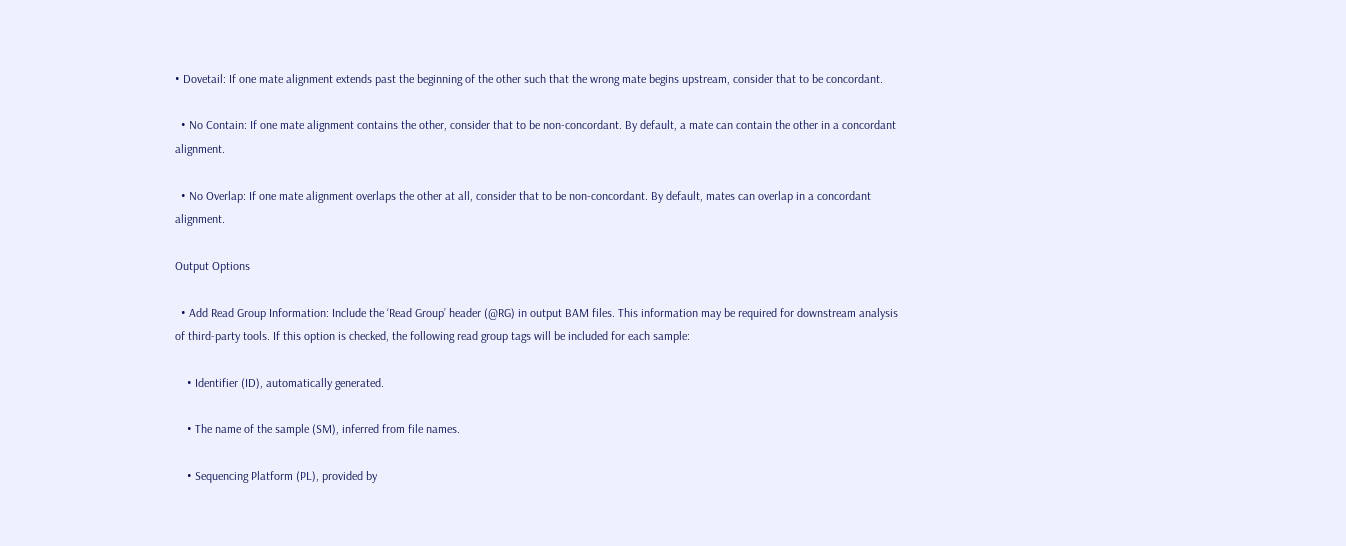• Dovetail: If one mate alignment extends past the beginning of the other such that the wrong mate begins upstream, consider that to be concordant.

  • No Contain: If one mate alignment contains the other, consider that to be non-concordant. By default, a mate can contain the other in a concordant alignment.

  • No Overlap: If one mate alignment overlaps the other at all, consider that to be non-concordant. By default, mates can overlap in a concordant alignment.

Output Options

  • Add Read Group Information: Include the ‘Read Group’ header (@RG) in output BAM files. This information may be required for downstream analysis of third-party tools. If this option is checked, the following read group tags will be included for each sample:

    • Identifier (ID), automatically generated.

    • The name of the sample (SM), inferred from file names.

    • Sequencing Platform (PL), provided by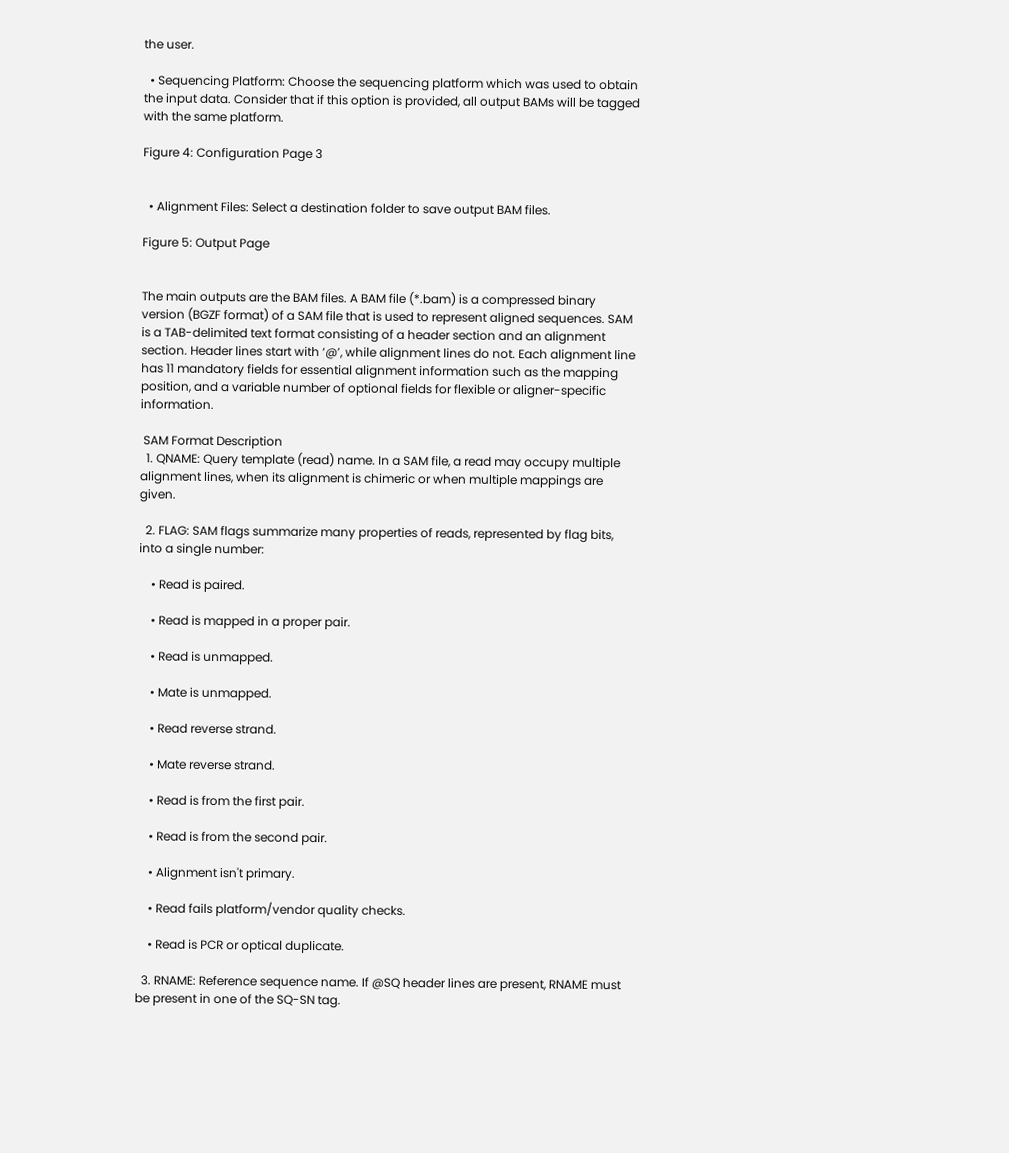the user.

  • Sequencing Platform: Choose the sequencing platform which was used to obtain the input data. Consider that if this option is provided, all output BAMs will be tagged with the same platform.

Figure 4: Configuration Page 3


  • Alignment Files: Select a destination folder to save output BAM files.

Figure 5: Output Page


The main outputs are the BAM files. A BAM file (*.bam) is a compressed binary version (BGZF format) of a SAM file that is used to represent aligned sequences. SAM is a TAB-delimited text format consisting of a header section and an alignment section. Header lines start with ‘@’, while alignment lines do not. Each alignment line has 11 mandatory fields for essential alignment information such as the mapping position, and a variable number of optional fields for flexible or aligner-specific information.

 SAM Format Description
  1. QNAME: Query template (read) name. In a SAM file, a read may occupy multiple alignment lines, when its alignment is chimeric or when multiple mappings are given.

  2. FLAG: SAM flags summarize many properties of reads, represented by flag bits, into a single number:

    • Read is paired.

    • Read is mapped in a proper pair.

    • Read is unmapped.

    • Mate is unmapped.

    • Read reverse strand.

    • Mate reverse strand.

    • Read is from the first pair.

    • Read is from the second pair.

    • Alignment isn't primary.

    • Read fails platform/vendor quality checks.

    • Read is PCR or optical duplicate.

  3. RNAME: Reference sequence name. If @SQ header lines are present, RNAME must be present in one of the SQ-SN tag.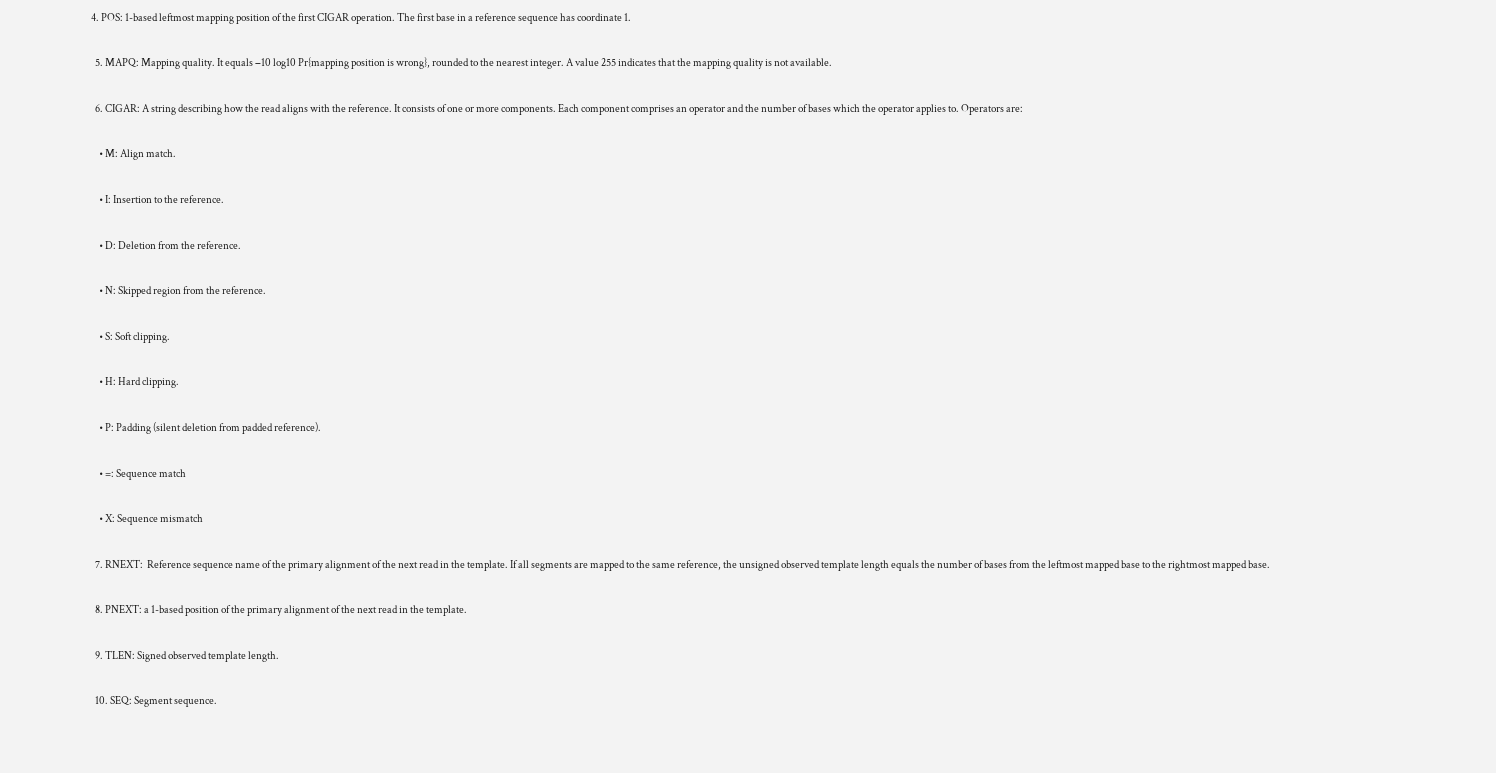4. POS: 1-based leftmost mapping position of the first CIGAR operation. The first base in a reference sequence has coordinate 1.

  5. MAPQ: Mapping quality. It equals −10 log10 Pr{mapping position is wrong}, rounded to the nearest integer. A value 255 indicates that the mapping quality is not available.

  6. CIGAR: A string describing how the read aligns with the reference. It consists of one or more components. Each component comprises an operator and the number of bases which the operator applies to. Operators are:

    • M: Align match.

    • I: Insertion to the reference.

    • D: Deletion from the reference.

    • N: Skipped region from the reference.

    • S: Soft clipping.

    • H: Hard clipping.

    • P: Padding (silent deletion from padded reference).

    • =: Sequence match

    • X: Sequence mismatch

  7. RNEXT:  Reference sequence name of the primary alignment of the next read in the template. If all segments are mapped to the same reference, the unsigned observed template length equals the number of bases from the leftmost mapped base to the rightmost mapped base.

  8. PNEXT: a 1-based position of the primary alignment of the next read in the template.

  9. TLEN: Signed observed template length.

  10. SEQ: Segment sequence.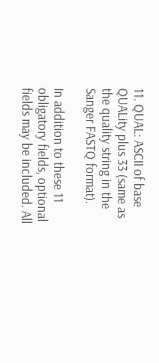11. QUAL: ASCII of base QUALity plus 33 (same as the quality string in the Sanger FASTQ format).

In addition to these 11 obligatory fields, optional fields may be included. All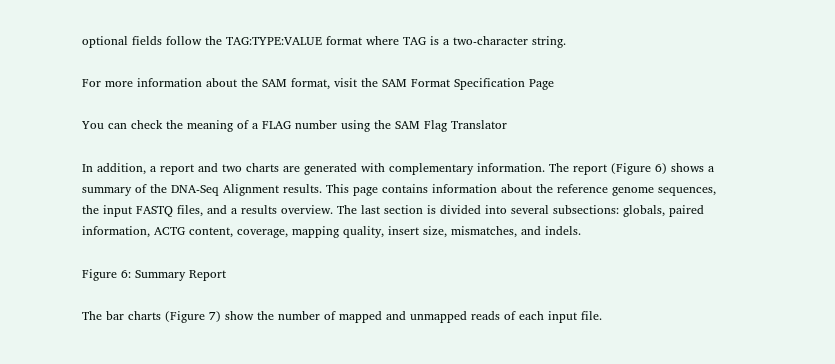optional fields follow the TAG:TYPE:VALUE format where TAG is a two-character string.

For more information about the SAM format, visit the SAM Format Specification Page

You can check the meaning of a FLAG number using the SAM Flag Translator

In addition, a report and two charts are generated with complementary information. The report (Figure 6) shows a summary of the DNA-Seq Alignment results. This page contains information about the reference genome sequences, the input FASTQ files, and a results overview. The last section is divided into several subsections: globals, paired information, ACTG content, coverage, mapping quality, insert size, mismatches, and indels.

Figure 6: Summary Report

The bar charts (Figure 7) show the number of mapped and unmapped reads of each input file.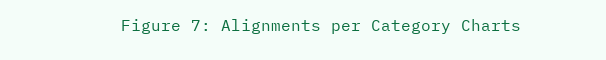Figure 7: Alignments per Category Charts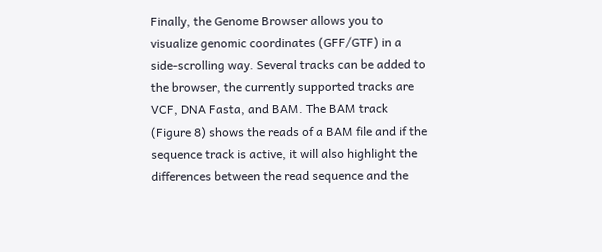Finally, the Genome Browser allows you to visualize genomic coordinates (GFF/GTF) in a side-scrolling way. Several tracks can be added to the browser, the currently supported tracks are VCF, DNA Fasta, and BAM. The BAM track (Figure 8) shows the reads of a BAM file and if the sequence track is active, it will also highlight the differences between the read sequence and the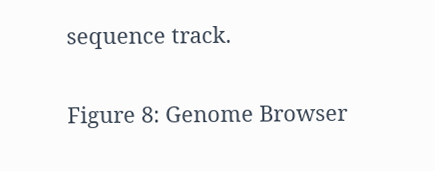sequence track.

Figure 8: Genome Browser